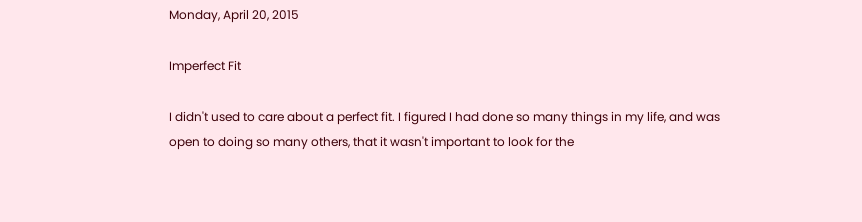Monday, April 20, 2015

Imperfect Fit

I didn't used to care about a perfect fit. I figured I had done so many things in my life, and was open to doing so many others, that it wasn't important to look for the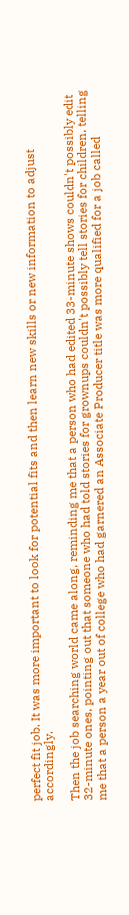perfect fit job. It was more important to look for potential fits and then learn new skills or new information to adjust accordingly.

Then the job searching world came along, reminding me that a person who had edited 33-minute shows couldn't possibly edit 32-minute ones, pointing out that someone who had told stories for grownups couldn't possibly tell stories for children, telling me that a person a year out of college who had garnered an Associate Producer title was more qualified for a job called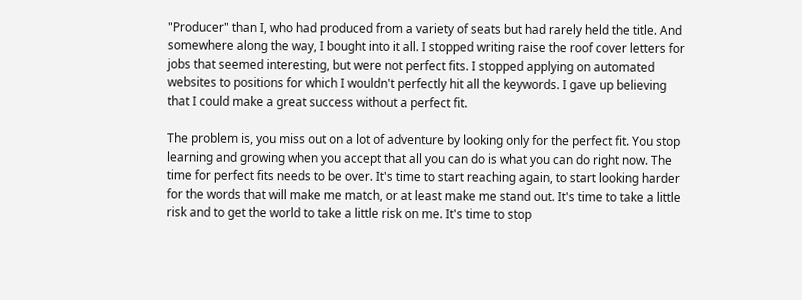"Producer" than I, who had produced from a variety of seats but had rarely held the title. And somewhere along the way, I bought into it all. I stopped writing raise the roof cover letters for jobs that seemed interesting, but were not perfect fits. I stopped applying on automated websites to positions for which I wouldn't perfectly hit all the keywords. I gave up believing that I could make a great success without a perfect fit.

The problem is, you miss out on a lot of adventure by looking only for the perfect fit. You stop learning and growing when you accept that all you can do is what you can do right now. The time for perfect fits needs to be over. It's time to start reaching again, to start looking harder for the words that will make me match, or at least make me stand out. It's time to take a little risk and to get the world to take a little risk on me. It's time to stop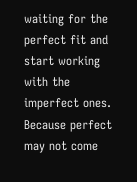waiting for the perfect fit and start working with the imperfect ones. Because perfect may not come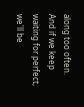along too often. And if we keep waiting for perfect, we'll be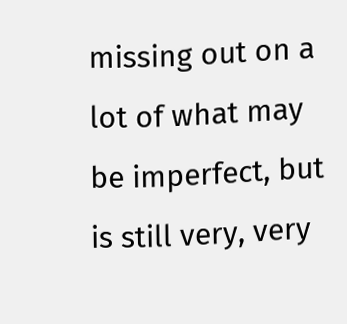missing out on a lot of what may be imperfect, but is still very, very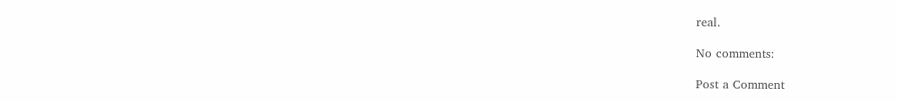real.

No comments:

Post a Comment